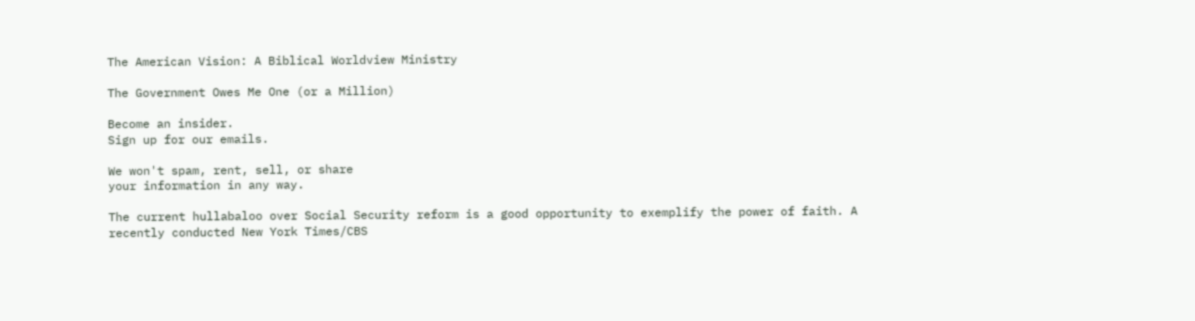The American Vision: A Biblical Worldview Ministry

The Government Owes Me One (or a Million)

Become an insider.
Sign up for our emails.

We won't spam, rent, sell, or share
your information in any way.

The current hullabaloo over Social Security reform is a good opportunity to exemplify the power of faith. A recently conducted New York Times/CBS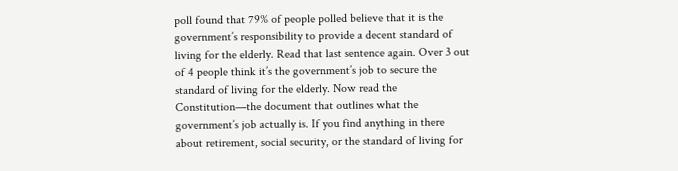poll found that 79% of people polled believe that it is the government’s responsibility to provide a decent standard of living for the elderly. Read that last sentence again. Over 3 out of 4 people think it’s the government’s job to secure the standard of living for the elderly. Now read the Constitution—the document that outlines what the government’s job actually is. If you find anything in there about retirement, social security, or the standard of living for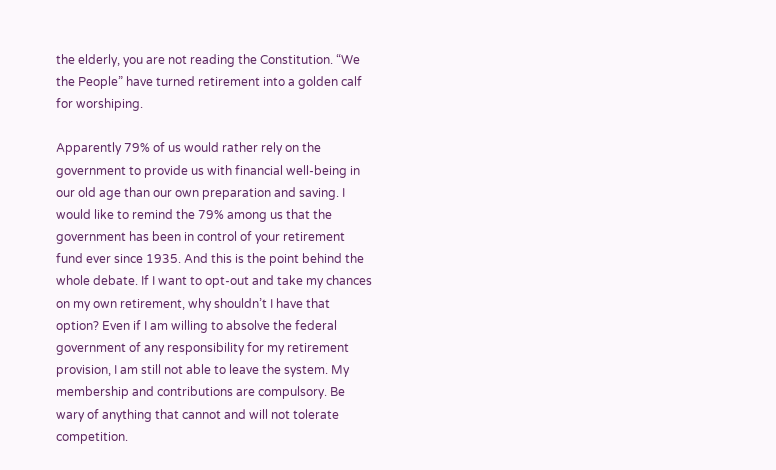the elderly, you are not reading the Constitution. “We the People” have turned retirement into a golden calf for worshiping.

Apparently 79% of us would rather rely on the government to provide us with financial well-being in our old age than our own preparation and saving. I would like to remind the 79% among us that the government has been in control of your retirement fund ever since 1935. And this is the point behind the whole debate. If I want to opt-out and take my chances on my own retirement, why shouldn’t I have that option? Even if I am willing to absolve the federal government of any responsibility for my retirement provision, I am still not able to leave the system. My membership and contributions are compulsory. Be wary of anything that cannot and will not tolerate competition.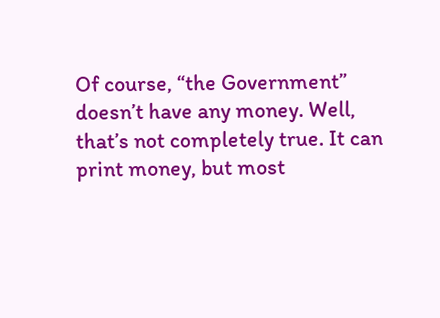Of course, “the Government” doesn’t have any money. Well, that’s not completely true. It can print money, but most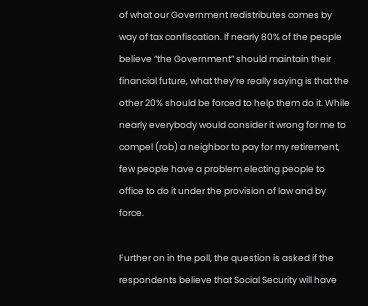of what our Government redistributes comes by way of tax confiscation. If nearly 80% of the people believe “the Government” should maintain their financial future, what they’re really saying is that the other 20% should be forced to help them do it. While nearly everybody would consider it wrong for me to compel (rob) a neighbor to pay for my retirement, few people have a problem electing people to office to do it under the provision of law and by force.

Further on in the poll, the question is asked if the respondents believe that Social Security will have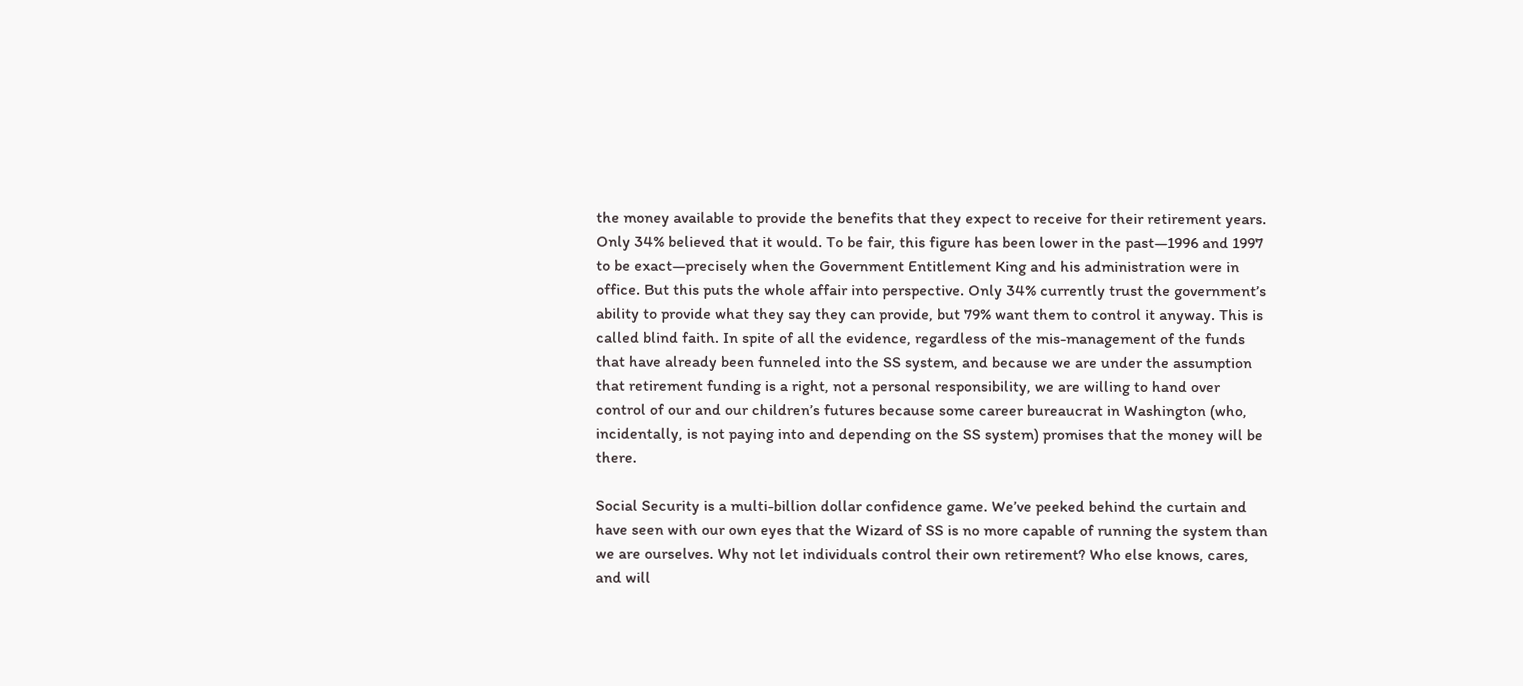the money available to provide the benefits that they expect to receive for their retirement years. Only 34% believed that it would. To be fair, this figure has been lower in the past—1996 and 1997 to be exact—precisely when the Government Entitlement King and his administration were in office. But this puts the whole affair into perspective. Only 34% currently trust the government’s ability to provide what they say they can provide, but 79% want them to control it anyway. This is called blind faith. In spite of all the evidence, regardless of the mis-management of the funds that have already been funneled into the SS system, and because we are under the assumption that retirement funding is a right, not a personal responsibility, we are willing to hand over control of our and our children’s futures because some career bureaucrat in Washington (who, incidentally, is not paying into and depending on the SS system) promises that the money will be there.

Social Security is a multi-billion dollar confidence game. We’ve peeked behind the curtain and have seen with our own eyes that the Wizard of SS is no more capable of running the system than we are ourselves. Why not let individuals control their own retirement? Who else knows, cares, and will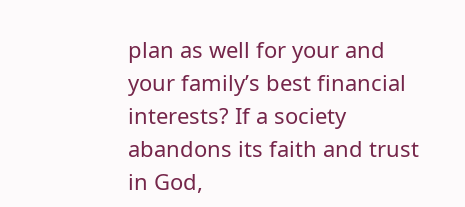plan as well for your and your family’s best financial interests? If a society abandons its faith and trust in God,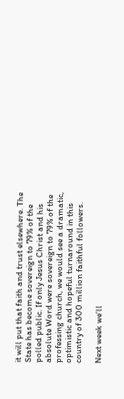it will put that faith and trust elsewhere. The State has become sovereign to 79% of the polled public. If only Jesus Christ and his absolute Word were sovereign to 79% of the professing church, we would see a dramatic, optimistic and hopeful turnaround in this country of 300 million faithful followers.

Next week we’ll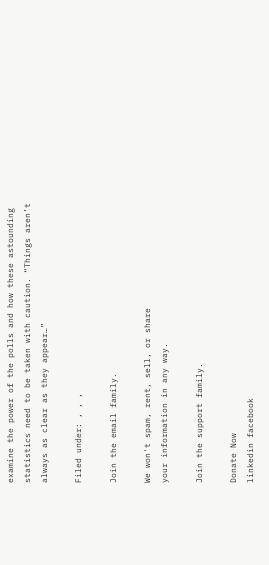examine the power of the polls and how these astounding statistics need to be taken with caution. “Things aren’t always as clear as they appear…”

Filed under: , , ,

Join the email family.

We won't spam, rent, sell, or share
your information in any way.

Join the support family.

Donate Now
linkedin facebook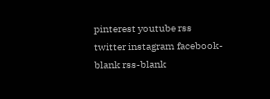pinterest youtube rss twitter instagram facebook-blank rss-blank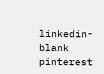linkedin-blank pinterest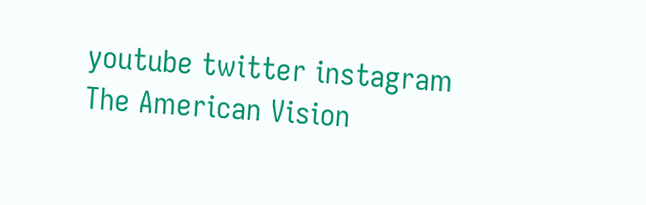youtube twitter instagram
The American Vision